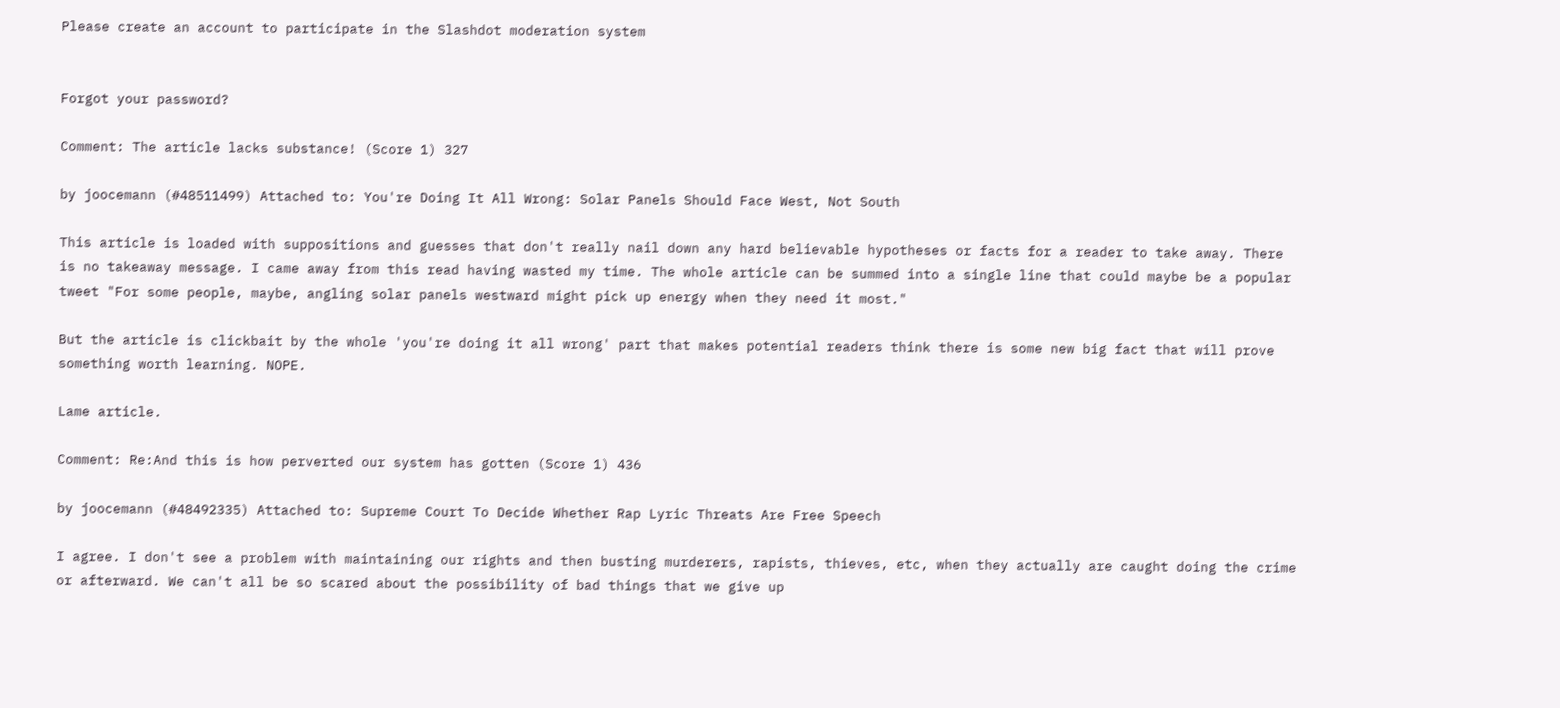Please create an account to participate in the Slashdot moderation system


Forgot your password?

Comment: The article lacks substance! (Score 1) 327

by joocemann (#48511499) Attached to: You're Doing It All Wrong: Solar Panels Should Face West, Not South

This article is loaded with suppositions and guesses that don't really nail down any hard believable hypotheses or facts for a reader to take away. There is no takeaway message. I came away from this read having wasted my time. The whole article can be summed into a single line that could maybe be a popular tweet "For some people, maybe, angling solar panels westward might pick up energy when they need it most."

But the article is clickbait by the whole 'you're doing it all wrong' part that makes potential readers think there is some new big fact that will prove something worth learning. NOPE.

Lame article.

Comment: Re:And this is how perverted our system has gotten (Score 1) 436

by joocemann (#48492335) Attached to: Supreme Court To Decide Whether Rap Lyric Threats Are Free Speech

I agree. I don't see a problem with maintaining our rights and then busting murderers, rapists, thieves, etc, when they actually are caught doing the crime or afterward. We can't all be so scared about the possibility of bad things that we give up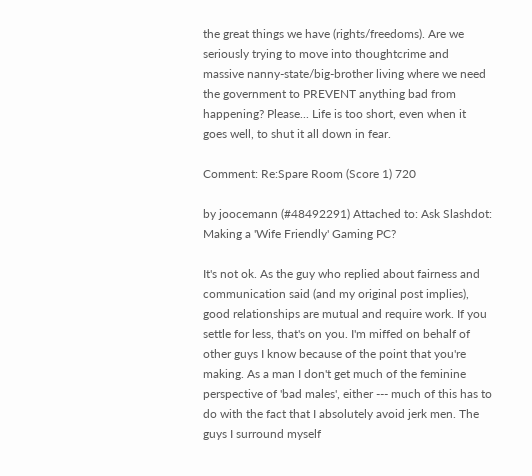the great things we have (rights/freedoms). Are we seriously trying to move into thoughtcrime and massive nanny-state/big-brother living where we need the government to PREVENT anything bad from happening? Please... Life is too short, even when it goes well, to shut it all down in fear.

Comment: Re:Spare Room (Score 1) 720

by joocemann (#48492291) Attached to: Ask Slashdot: Making a 'Wife Friendly' Gaming PC?

It's not ok. As the guy who replied about fairness and communication said (and my original post implies), good relationships are mutual and require work. If you settle for less, that's on you. I'm miffed on behalf of other guys I know because of the point that you're making. As a man I don't get much of the feminine perspective of 'bad males', either --- much of this has to do with the fact that I absolutely avoid jerk men. The guys I surround myself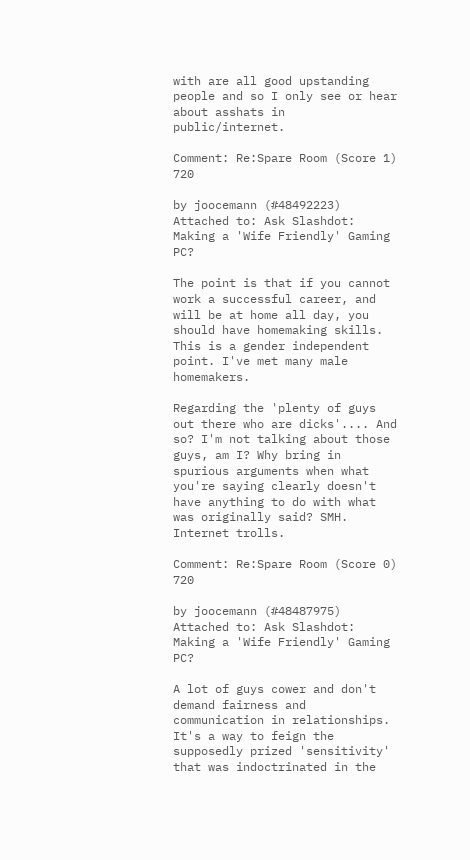with are all good upstanding people and so I only see or hear about asshats in public/internet.

Comment: Re:Spare Room (Score 1) 720

by joocemann (#48492223) Attached to: Ask Slashdot: Making a 'Wife Friendly' Gaming PC?

The point is that if you cannot work a successful career, and will be at home all day, you should have homemaking skills. This is a gender independent point. I've met many male homemakers.

Regarding the 'plenty of guys out there who are dicks'.... And so? I'm not talking about those guys, am I? Why bring in spurious arguments when what you're saying clearly doesn't have anything to do with what was originally said? SMH. Internet trolls.

Comment: Re:Spare Room (Score 0) 720

by joocemann (#48487975) Attached to: Ask Slashdot: Making a 'Wife Friendly' Gaming PC?

A lot of guys cower and don't demand fairness and communication in relationships. It's a way to feign the supposedly prized 'sensitivity' that was indoctrinated in the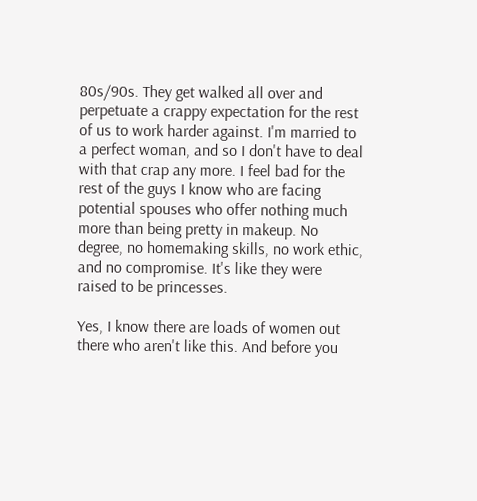80s/90s. They get walked all over and perpetuate a crappy expectation for the rest of us to work harder against. I'm married to a perfect woman, and so I don't have to deal with that crap any more. I feel bad for the rest of the guys I know who are facing potential spouses who offer nothing much more than being pretty in makeup. No degree, no homemaking skills, no work ethic, and no compromise. It's like they were raised to be princesses.

Yes, I know there are loads of women out there who aren't like this. And before you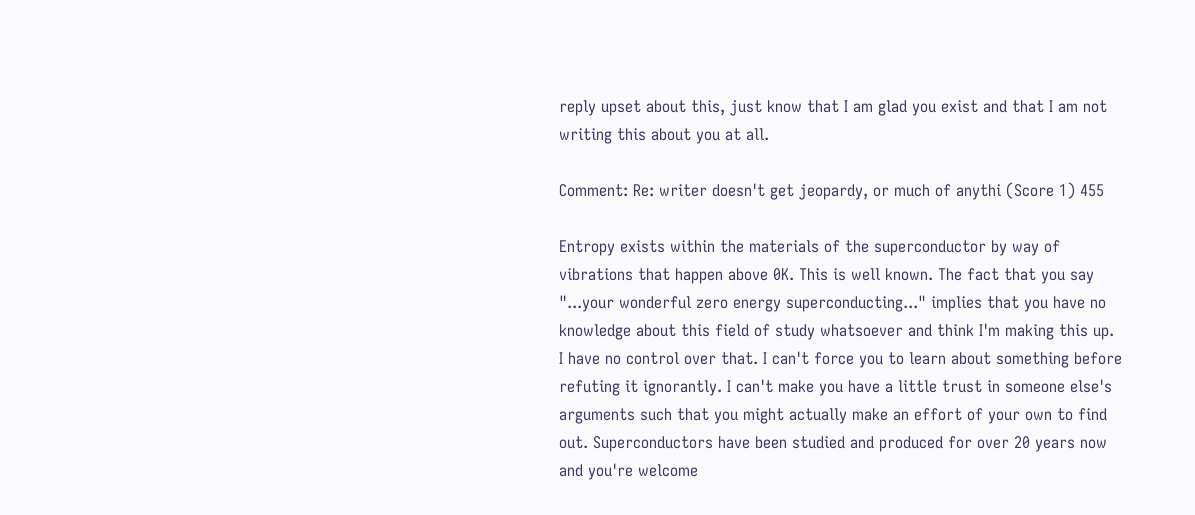reply upset about this, just know that I am glad you exist and that I am not writing this about you at all.

Comment: Re: writer doesn't get jeopardy, or much of anythi (Score 1) 455

Entropy exists within the materials of the superconductor by way of vibrations that happen above 0K. This is well known. The fact that you say "...your wonderful zero energy superconducting..." implies that you have no knowledge about this field of study whatsoever and think I'm making this up. I have no control over that. I can't force you to learn about something before refuting it ignorantly. I can't make you have a little trust in someone else's arguments such that you might actually make an effort of your own to find out. Superconductors have been studied and produced for over 20 years now and you're welcome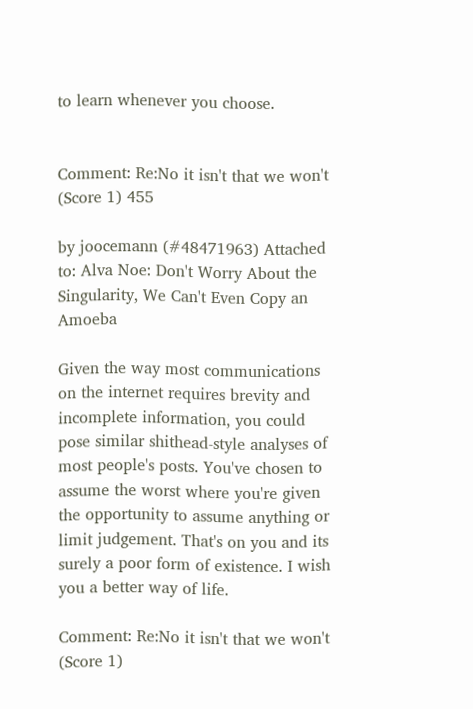to learn whenever you choose.


Comment: Re:No it isn't that we won't (Score 1) 455

by joocemann (#48471963) Attached to: Alva Noe: Don't Worry About the Singularity, We Can't Even Copy an Amoeba

Given the way most communications on the internet requires brevity and incomplete information, you could pose similar shithead-style analyses of most people's posts. You've chosen to assume the worst where you're given the opportunity to assume anything or limit judgement. That's on you and its surely a poor form of existence. I wish you a better way of life.

Comment: Re:No it isn't that we won't (Score 1)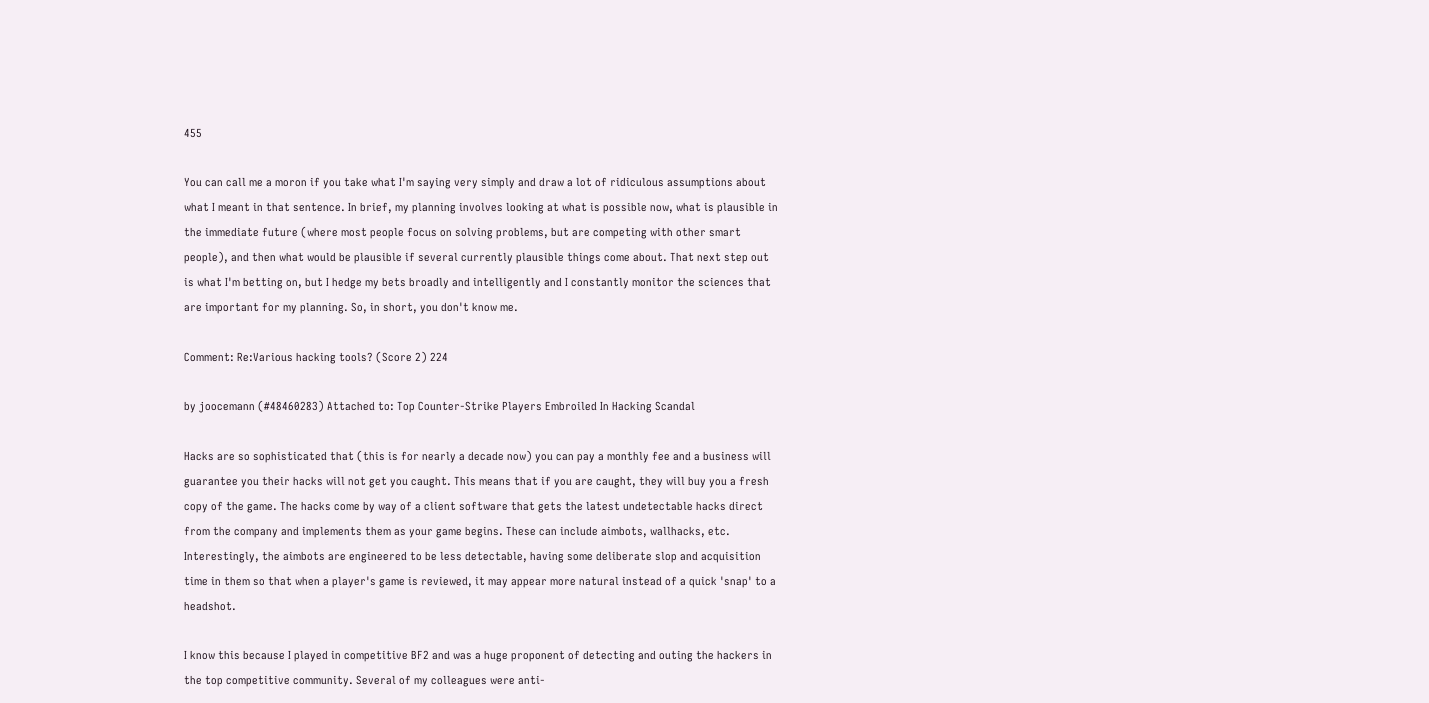455

You can call me a moron if you take what I'm saying very simply and draw a lot of ridiculous assumptions about what I meant in that sentence. In brief, my planning involves looking at what is possible now, what is plausible in the immediate future (where most people focus on solving problems, but are competing with other smart people), and then what would be plausible if several currently plausible things come about. That next step out is what I'm betting on, but I hedge my bets broadly and intelligently and I constantly monitor the sciences that are important for my planning. So, in short, you don't know me.

Comment: Re:Various hacking tools? (Score 2) 224

by joocemann (#48460283) Attached to: Top Counter-Strike Players Embroiled In Hacking Scandal

Hacks are so sophisticated that (this is for nearly a decade now) you can pay a monthly fee and a business will guarantee you their hacks will not get you caught. This means that if you are caught, they will buy you a fresh copy of the game. The hacks come by way of a client software that gets the latest undetectable hacks direct from the company and implements them as your game begins. These can include aimbots, wallhacks, etc. Interestingly, the aimbots are engineered to be less detectable, having some deliberate slop and acquisition time in them so that when a player's game is reviewed, it may appear more natural instead of a quick 'snap' to a headshot.

I know this because I played in competitive BF2 and was a huge proponent of detecting and outing the hackers in the top competitive community. Several of my colleagues were anti-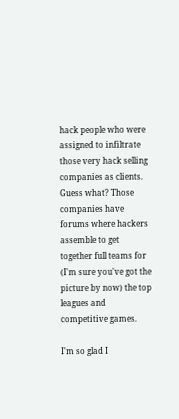hack people who were assigned to infiltrate those very hack selling companies as clients. Guess what? Those companies have forums where hackers assemble to get together full teams for (I'm sure you've got the picture by now) the top leagues and competitive games.

I'm so glad I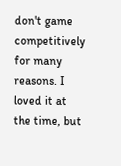don't game competitively for many reasons. I loved it at the time, but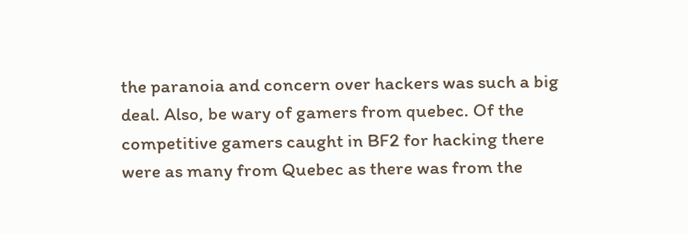the paranoia and concern over hackers was such a big deal. Also, be wary of gamers from quebec. Of the competitive gamers caught in BF2 for hacking there were as many from Quebec as there was from the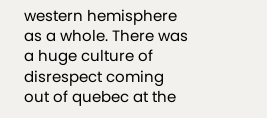western hemisphere as a whole. There was a huge culture of disrespect coming out of quebec at the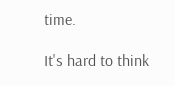time.

It's hard to think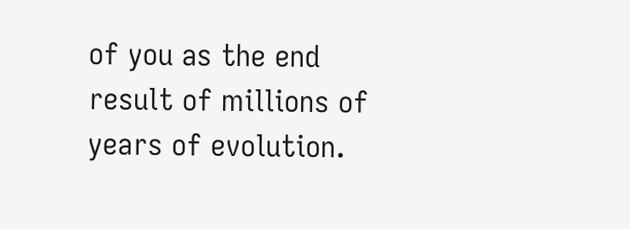of you as the end result of millions of years of evolution.